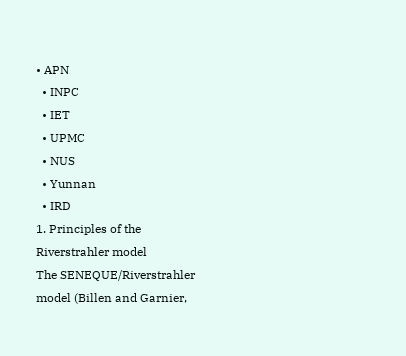• APN
  • INPC
  • IET
  • UPMC
  • NUS
  • Yunnan
  • IRD
1. Principles of the Riverstrahler model
The SENEQUE/Riverstrahler model (Billen and Garnier,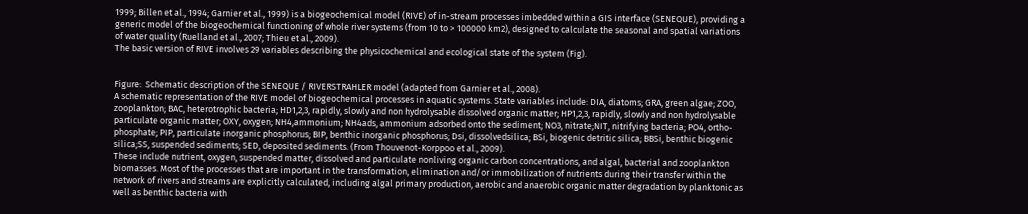1999; Billen et al., 1994; Garnier et al., 1999) is a biogeochemical model (RIVE) of in-stream processes imbedded within a GIS interface (SENEQUE), providing a generic model of the biogeochemical functioning of whole river systems (from 10 to > 100000 km2), designed to calculate the seasonal and spatial variations of water quality (Ruelland et al., 2007; Thieu et al., 2009).
The basic version of RIVE involves 29 variables describing the physicochemical and ecological state of the system (Fig).


Figure:  Schematic description of the SENEQUE / RIVERSTRAHLER model (adapted from Garnier et al., 2008).
A schematic representation of the RIVE model of biogeochemical processes in aquatic systems. State variables include: DIA, diatoms; GRA, green algae; ZOO, zooplankton; BAC, heterotrophic bacteria; HD1,2,3, rapidly, slowly and non hydrolysable dissolved organic matter; HP1,2,3, rapidly, slowly and non hydrolysable particulate organic matter; OXY, oxygen; NH4,ammonium; NH4ads, ammonium adsorbed onto the sediment; NO3, nitrate;NIT, nitrifying bacteria; PO4, ortho-phosphate; PIP, particulate inorganic phosphorus; BIP, benthic inorganic phosphorus; Dsi, dissolvedsilica; BSi, biogenic detritic silica; BBSi, benthic biogenic silica;SS, suspended sediments; SED, deposited sediments. (From Thouvenot-Korppoo et al., 2009).
These include nutrient, oxygen, suspended matter, dissolved and particulate nonliving organic carbon concentrations, and algal, bacterial and zooplankton biomasses. Most of the processes that are important in the transformation, elimination and/or immobilization of nutrients during their transfer within the network of rivers and streams are explicitly calculated, including algal primary production, aerobic and anaerobic organic matter degradation by planktonic as well as benthic bacteria with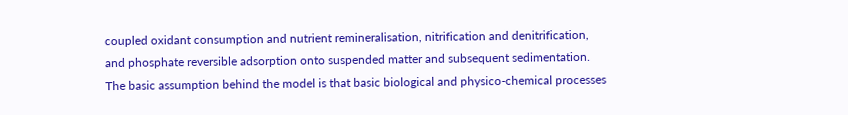coupled oxidant consumption and nutrient remineralisation, nitrification and denitrification, and phosphate reversible adsorption onto suspended matter and subsequent sedimentation.
The basic assumption behind the model is that basic biological and physico-chemical processes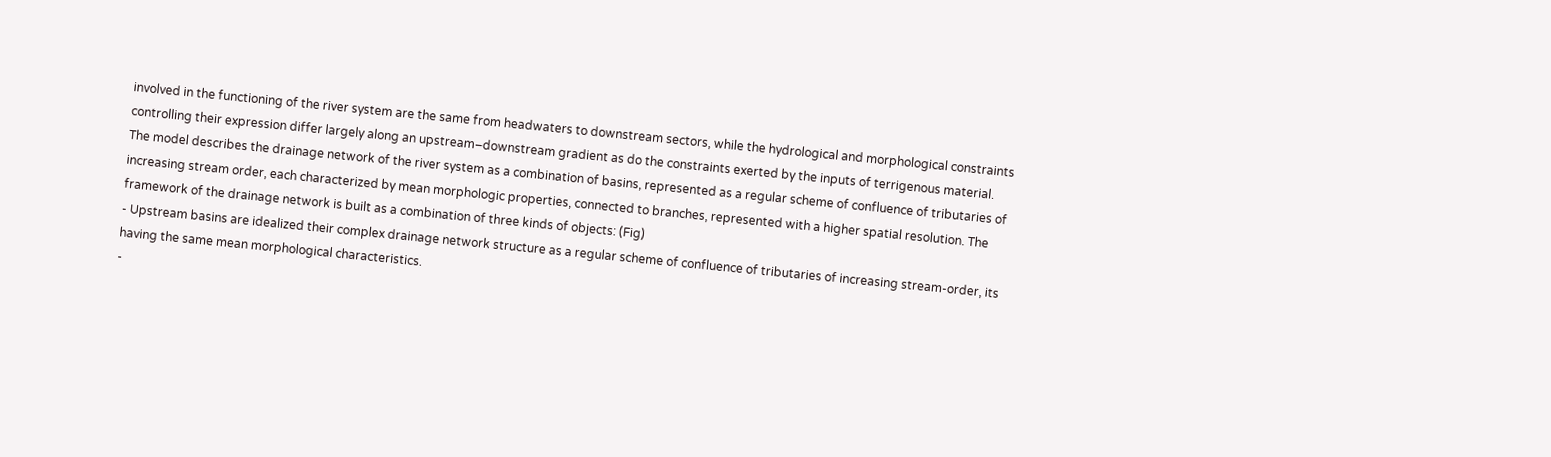involved in the functioning of the river system are the same from headwaters to downstream sectors, while the hydrological and morphological constraints controlling their expression differ largely along an upstream–downstream gradient as do the constraints exerted by the inputs of terrigenous material.
The model describes the drainage network of the river system as a combination of basins, represented as a regular scheme of confluence of tributaries of increasing stream order, each characterized by mean morphologic properties, connected to branches, represented with a higher spatial resolution. The framework of the drainage network is built as a combination of three kinds of objects: (Fig)
- Upstream basins are idealized their complex drainage network structure as a regular scheme of confluence of tributaries of increasing stream-order, its having the same mean morphological characteristics.
-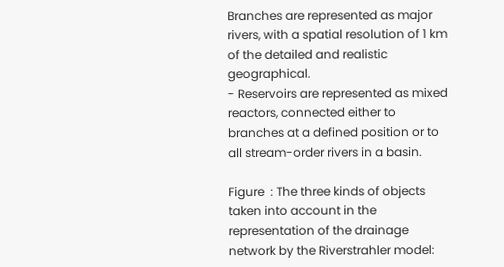Branches are represented as major rivers, with a spatial resolution of 1 km of the detailed and realistic geographical.
- Reservoirs are represented as mixed reactors, connected either to branches at a defined position or to all stream-order rivers in a basin.

Figure  : The three kinds of objects taken into account in the representation of the drainage network by the Riverstrahler model: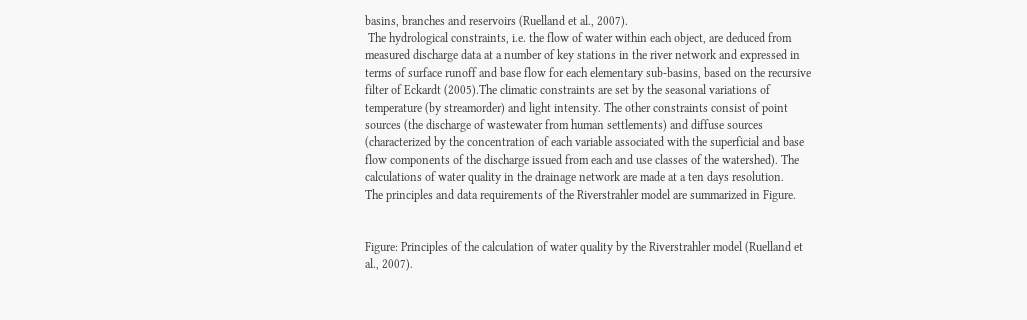basins, branches and reservoirs (Ruelland et al., 2007).
 The hydrological constraints, i.e. the flow of water within each object, are deduced from measured discharge data at a number of key stations in the river network and expressed in terms of surface runoff and base flow for each elementary sub-basins, based on the recursive filter of Eckardt (2005).The climatic constraints are set by the seasonal variations of temperature (by streamorder) and light intensity. The other constraints consist of point sources (the discharge of wastewater from human settlements) and diffuse sources (characterized by the concentration of each variable associated with the superficial and base flow components of the discharge issued from each and use classes of the watershed). The calculations of water quality in the drainage network are made at a ten days resolution.
The principles and data requirements of the Riverstrahler model are summarized in Figure.


Figure: Principles of the calculation of water quality by the Riverstrahler model (Ruelland et al., 2007).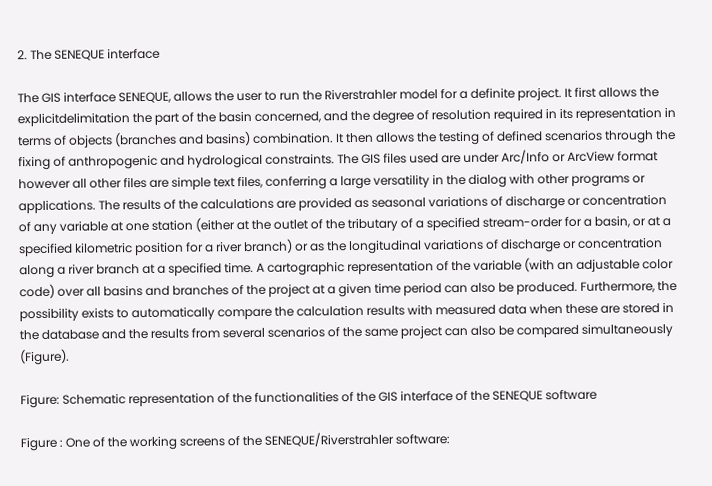2. The SENEQUE interface

The GIS interface SENEQUE, allows the user to run the Riverstrahler model for a definite project. It first allows the explicitdelimitation the part of the basin concerned, and the degree of resolution required in its representation in terms of objects (branches and basins) combination. It then allows the testing of defined scenarios through the fixing of anthropogenic and hydrological constraints. The GIS files used are under Arc/Info or ArcView format however all other files are simple text files, conferring a large versatility in the dialog with other programs or applications. The results of the calculations are provided as seasonal variations of discharge or concentration of any variable at one station (either at the outlet of the tributary of a specified stream-order for a basin, or at a specified kilometric position for a river branch) or as the longitudinal variations of discharge or concentration along a river branch at a specified time. A cartographic representation of the variable (with an adjustable color code) over all basins and branches of the project at a given time period can also be produced. Furthermore, the possibility exists to automatically compare the calculation results with measured data when these are stored in the database and the results from several scenarios of the same project can also be compared simultaneously (Figure).

Figure: Schematic representation of the functionalities of the GIS interface of the SENEQUE software

Figure : One of the working screens of the SENEQUE/Riverstrahler software: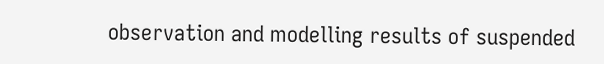observation and modelling results of suspended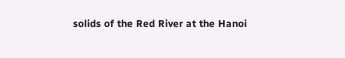solids of the Red River at the Hanoi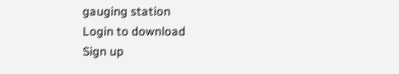gauging station
Login to download
Sign up